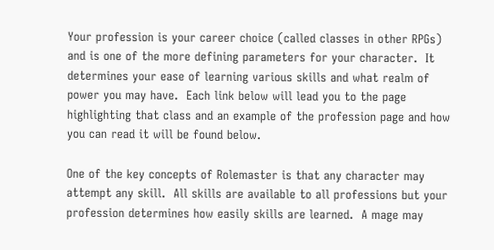Your profession is your career choice (called classes in other RPGs) and is one of the more defining parameters for your character.  It determines your ease of learning various skills and what realm of power you may have.  Each link below will lead you to the page highlighting that class and an example of the profession page and how you can read it will be found below.

One of the key concepts of Rolemaster is that any character may attempt any skill.  All skills are available to all professions but your profession determines how easily skills are learned.  A mage may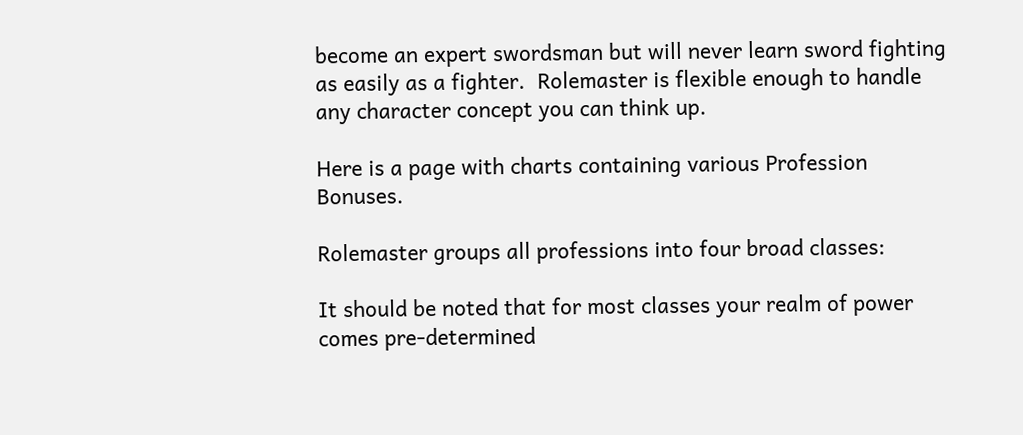become an expert swordsman but will never learn sword fighting as easily as a fighter.  Rolemaster is flexible enough to handle any character concept you can think up.

Here is a page with charts containing various Profession Bonuses.

Rolemaster groups all professions into four broad classes:

It should be noted that for most classes your realm of power comes pre-determined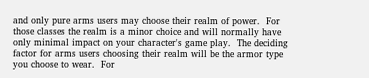and only pure arms users may choose their realm of power.  For those classes the realm is a minor choice and will normally have only minimal impact on your character's game play.  The deciding factor for arms users choosing their realm will be the armor type you choose to wear.  For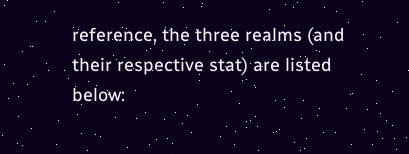reference, the three realms (and their respective stat) are listed below: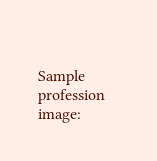Sample profession image: